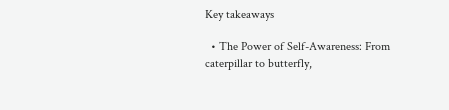Key takeaways

  • The Power of Self-Awareness: From caterpillar to butterfly,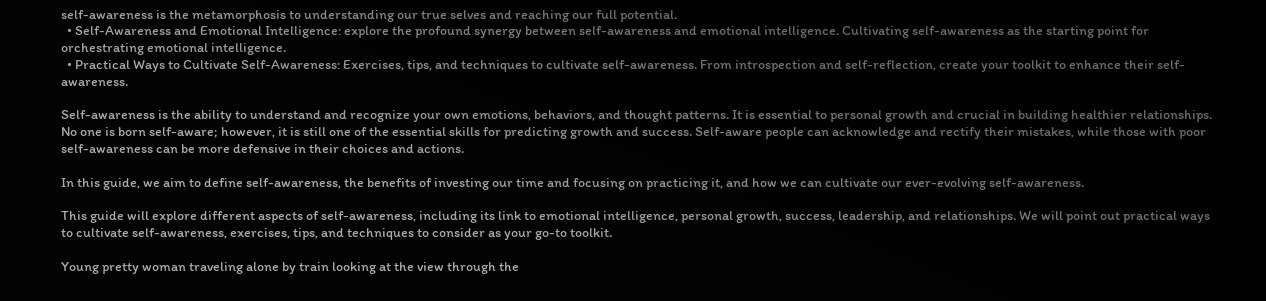self-awareness is the metamorphosis to understanding our true selves and reaching our full potential.
  • Self-Awareness and Emotional Intelligence: explore the profound synergy between self-awareness and emotional intelligence. Cultivating self-awareness as the starting point for orchestrating emotional intelligence.
  • Practical Ways to Cultivate Self-Awareness: Exercises, tips, and techniques to cultivate self-awareness. From introspection and self-reflection, create your toolkit to enhance their self-awareness.

Self-awareness is the ability to understand and recognize your own emotions, behaviors, and thought patterns. It is essential to personal growth and crucial in building healthier relationships. No one is born self-aware; however, it is still one of the essential skills for predicting growth and success. Self-aware people can acknowledge and rectify their mistakes, while those with poor self-awareness can be more defensive in their choices and actions.

In this guide, we aim to define self-awareness, the benefits of investing our time and focusing on practicing it, and how we can cultivate our ever-evolving self-awareness.

This guide will explore different aspects of self-awareness, including its link to emotional intelligence, personal growth, success, leadership, and relationships. We will point out practical ways to cultivate self-awareness, exercises, tips, and techniques to consider as your go-to toolkit.

Young pretty woman traveling alone by train looking at the view through the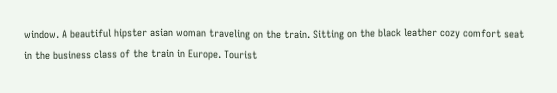window. A beautiful hipster asian woman traveling on the train. Sitting on the black leather cozy comfort seat in the business class of the train in Europe. Tourist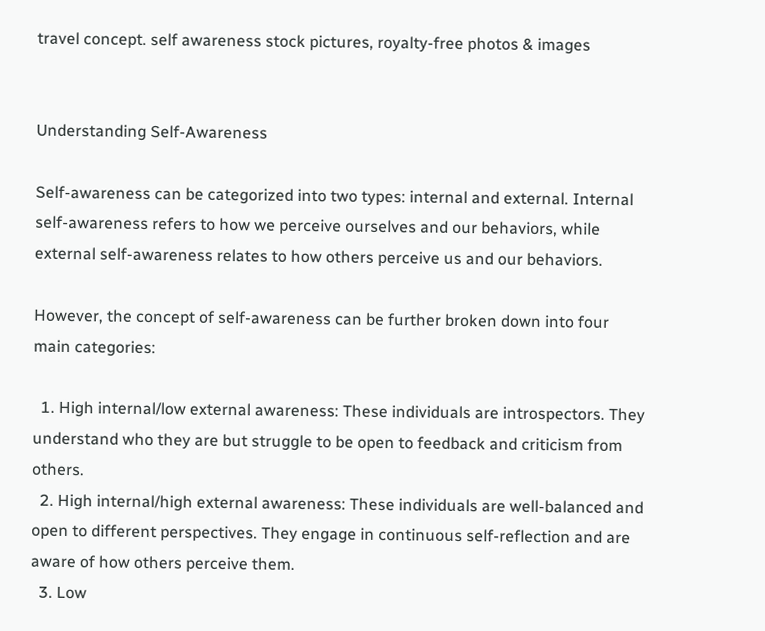travel concept. self awareness stock pictures, royalty-free photos & images


Understanding Self-Awareness

Self-awareness can be categorized into two types: internal and external. Internal self-awareness refers to how we perceive ourselves and our behaviors, while external self-awareness relates to how others perceive us and our behaviors.

However, the concept of self-awareness can be further broken down into four main categories:

  1. High internal/low external awareness: These individuals are introspectors. They understand who they are but struggle to be open to feedback and criticism from others.
  2. High internal/high external awareness: These individuals are well-balanced and open to different perspectives. They engage in continuous self-reflection and are aware of how others perceive them.
  3. Low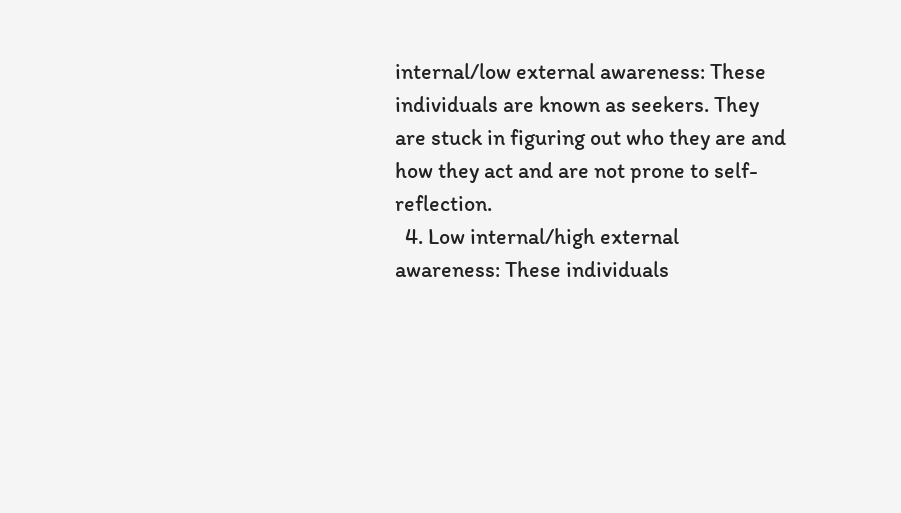internal/low external awareness: These individuals are known as seekers. They are stuck in figuring out who they are and how they act and are not prone to self-reflection.
  4. Low internal/high external awareness: These individuals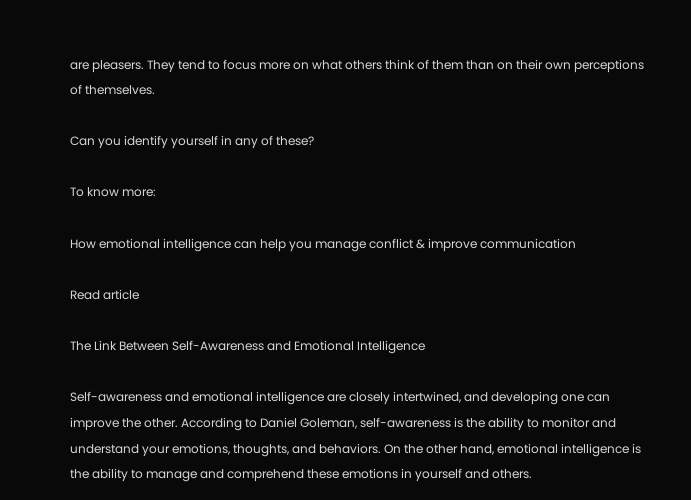are pleasers. They tend to focus more on what others think of them than on their own perceptions of themselves.

Can you identify yourself in any of these?

To know more:

How emotional intelligence can help you manage conflict & improve communication

Read article

The Link Between Self-Awareness and Emotional Intelligence

Self-awareness and emotional intelligence are closely intertwined, and developing one can improve the other. According to Daniel Goleman, self-awareness is the ability to monitor and understand your emotions, thoughts, and behaviors. On the other hand, emotional intelligence is the ability to manage and comprehend these emotions in yourself and others.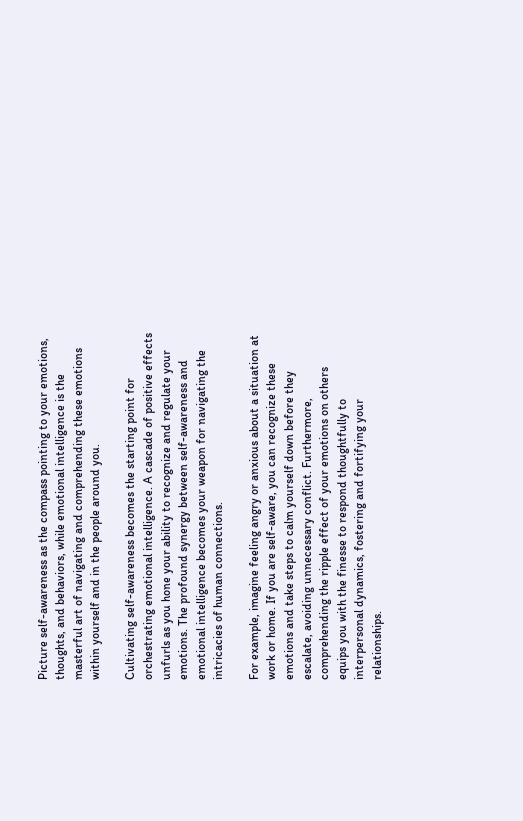Picture self-awareness as the compass pointing to your emotions, thoughts, and behaviors, while emotional intelligence is the masterful art of navigating and comprehending these emotions within yourself and in the people around you.

Cultivating self-awareness becomes the starting point for orchestrating emotional intelligence. A cascade of positive effects unfurls as you hone your ability to recognize and regulate your emotions. The profound synergy between self-awareness and emotional intelligence becomes your weapon for navigating the intricacies of human connections.

For example, imagine feeling angry or anxious about a situation at work or home. If you are self-aware, you can recognize these emotions and take steps to calm yourself down before they escalate, avoiding unnecessary conflict. Furthermore, comprehending the ripple effect of your emotions on others equips you with the finesse to respond thoughtfully to interpersonal dynamics, fostering and fortifying your relationships.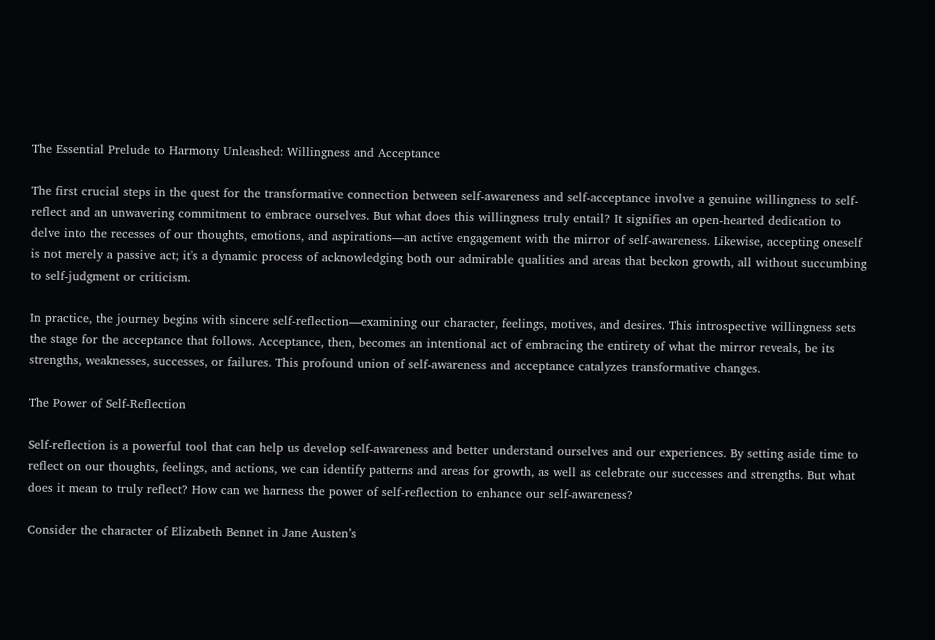The Essential Prelude to Harmony Unleashed: Willingness and Acceptance

The first crucial steps in the quest for the transformative connection between self-awareness and self-acceptance involve a genuine willingness to self-reflect and an unwavering commitment to embrace ourselves. But what does this willingness truly entail? It signifies an open-hearted dedication to delve into the recesses of our thoughts, emotions, and aspirations—an active engagement with the mirror of self-awareness. Likewise, accepting oneself is not merely a passive act; it's a dynamic process of acknowledging both our admirable qualities and areas that beckon growth, all without succumbing to self-judgment or criticism.

In practice, the journey begins with sincere self-reflection—examining our character, feelings, motives, and desires. This introspective willingness sets the stage for the acceptance that follows. Acceptance, then, becomes an intentional act of embracing the entirety of what the mirror reveals, be its strengths, weaknesses, successes, or failures. This profound union of self-awareness and acceptance catalyzes transformative changes.

The Power of Self-Reflection

Self-reflection is a powerful tool that can help us develop self-awareness and better understand ourselves and our experiences. By setting aside time to reflect on our thoughts, feelings, and actions, we can identify patterns and areas for growth, as well as celebrate our successes and strengths. But what does it mean to truly reflect? How can we harness the power of self-reflection to enhance our self-awareness?

Consider the character of Elizabeth Bennet in Jane Austen’s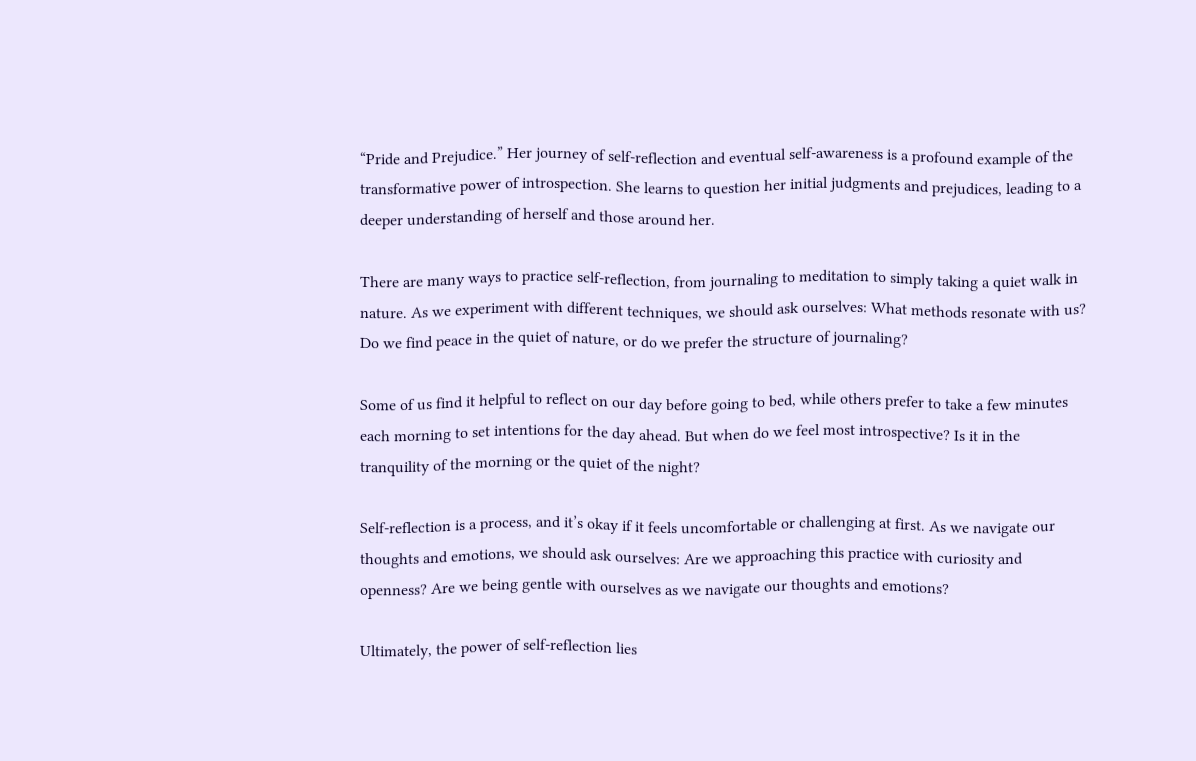“Pride and Prejudice.” Her journey of self-reflection and eventual self-awareness is a profound example of the transformative power of introspection. She learns to question her initial judgments and prejudices, leading to a deeper understanding of herself and those around her.

There are many ways to practice self-reflection, from journaling to meditation to simply taking a quiet walk in nature. As we experiment with different techniques, we should ask ourselves: What methods resonate with us? Do we find peace in the quiet of nature, or do we prefer the structure of journaling?

Some of us find it helpful to reflect on our day before going to bed, while others prefer to take a few minutes each morning to set intentions for the day ahead. But when do we feel most introspective? Is it in the tranquility of the morning or the quiet of the night?

Self-reflection is a process, and it’s okay if it feels uncomfortable or challenging at first. As we navigate our thoughts and emotions, we should ask ourselves: Are we approaching this practice with curiosity and openness? Are we being gentle with ourselves as we navigate our thoughts and emotions?

Ultimately, the power of self-reflection lies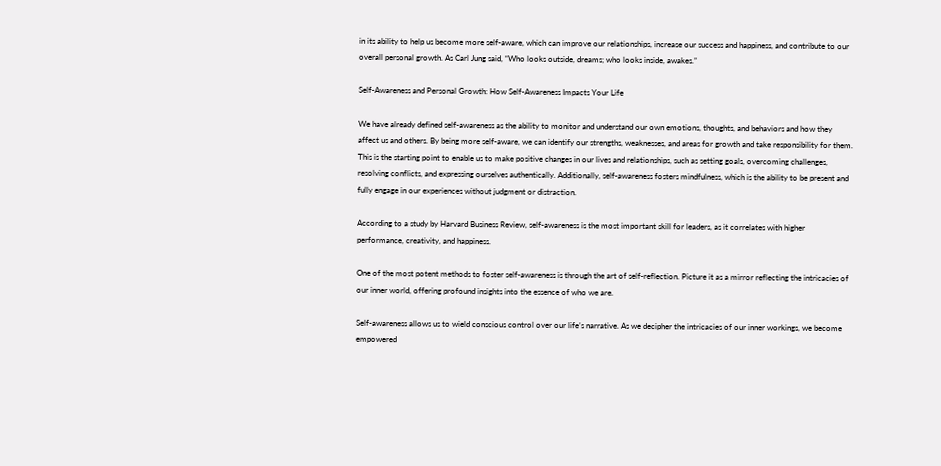in its ability to help us become more self-aware, which can improve our relationships, increase our success and happiness, and contribute to our overall personal growth. As Carl Jung said, “Who looks outside, dreams; who looks inside, awakes.”

Self-Awareness and Personal Growth: How Self-Awareness Impacts Your Life

We have already defined self-awareness as the ability to monitor and understand our own emotions, thoughts, and behaviors and how they affect us and others. By being more self-aware, we can identify our strengths, weaknesses, and areas for growth and take responsibility for them. This is the starting point to enable us to make positive changes in our lives and relationships, such as setting goals, overcoming challenges, resolving conflicts, and expressing ourselves authentically. Additionally, self-awareness fosters mindfulness, which is the ability to be present and fully engage in our experiences without judgment or distraction.

According to a study by Harvard Business Review, self-awareness is the most important skill for leaders, as it correlates with higher performance, creativity, and happiness.

One of the most potent methods to foster self-awareness is through the art of self-reflection. Picture it as a mirror reflecting the intricacies of our inner world, offering profound insights into the essence of who we are.

Self-awareness allows us to wield conscious control over our life’s narrative. As we decipher the intricacies of our inner workings, we become empowered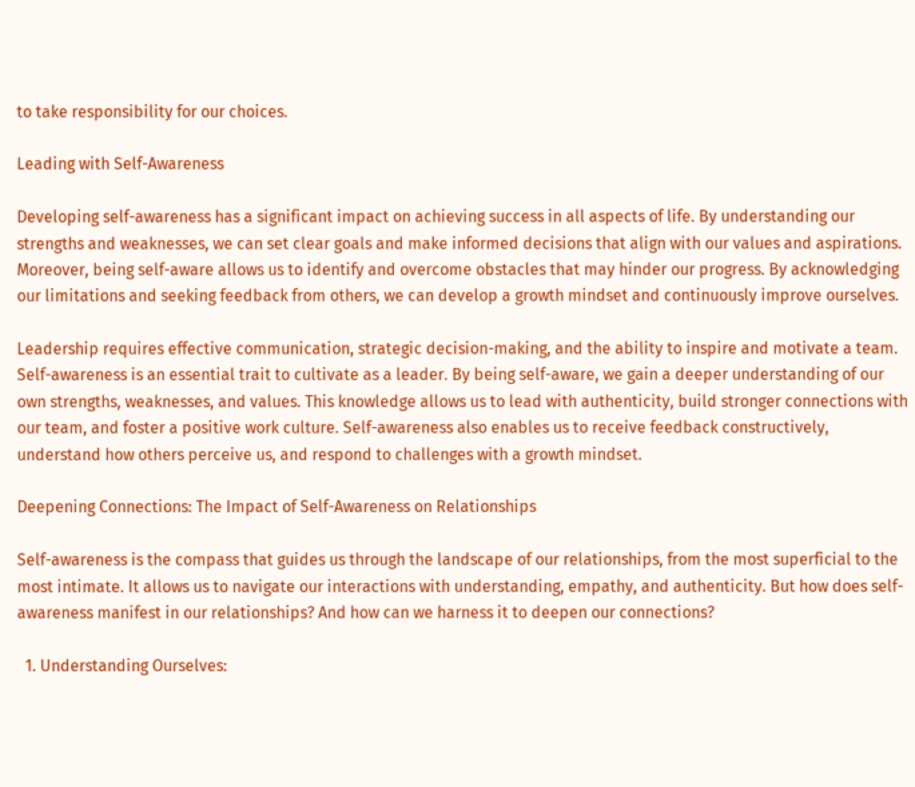to take responsibility for our choices.

Leading with Self-Awareness

Developing self-awareness has a significant impact on achieving success in all aspects of life. By understanding our strengths and weaknesses, we can set clear goals and make informed decisions that align with our values and aspirations. Moreover, being self-aware allows us to identify and overcome obstacles that may hinder our progress. By acknowledging our limitations and seeking feedback from others, we can develop a growth mindset and continuously improve ourselves.

Leadership requires effective communication, strategic decision-making, and the ability to inspire and motivate a team. Self-awareness is an essential trait to cultivate as a leader. By being self-aware, we gain a deeper understanding of our own strengths, weaknesses, and values. This knowledge allows us to lead with authenticity, build stronger connections with our team, and foster a positive work culture. Self-awareness also enables us to receive feedback constructively, understand how others perceive us, and respond to challenges with a growth mindset.

Deepening Connections: The Impact of Self-Awareness on Relationships

Self-awareness is the compass that guides us through the landscape of our relationships, from the most superficial to the most intimate. It allows us to navigate our interactions with understanding, empathy, and authenticity. But how does self-awareness manifest in our relationships? And how can we harness it to deepen our connections?

  1. Understanding Ourselves: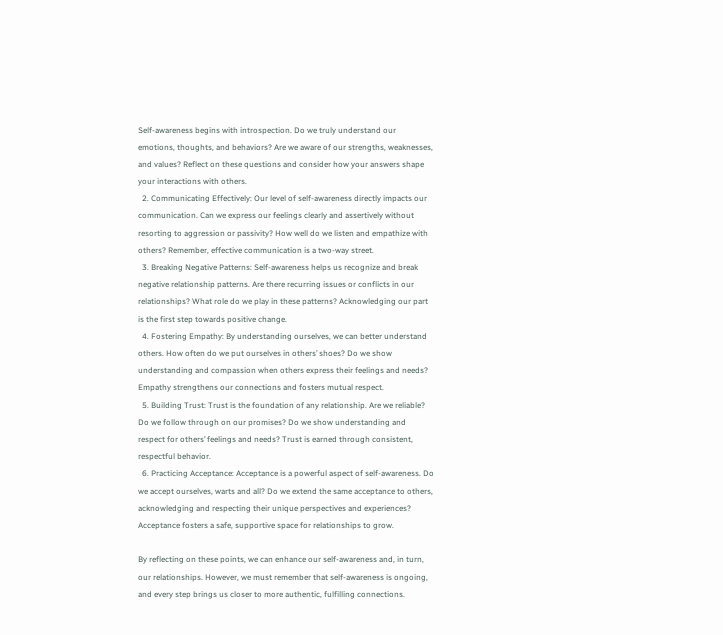Self-awareness begins with introspection. Do we truly understand our emotions, thoughts, and behaviors? Are we aware of our strengths, weaknesses, and values? Reflect on these questions and consider how your answers shape your interactions with others.
  2. Communicating Effectively: Our level of self-awareness directly impacts our communication. Can we express our feelings clearly and assertively without resorting to aggression or passivity? How well do we listen and empathize with others? Remember, effective communication is a two-way street.
  3. Breaking Negative Patterns: Self-awareness helps us recognize and break negative relationship patterns. Are there recurring issues or conflicts in our relationships? What role do we play in these patterns? Acknowledging our part is the first step towards positive change.
  4. Fostering Empathy: By understanding ourselves, we can better understand others. How often do we put ourselves in others’ shoes? Do we show understanding and compassion when others express their feelings and needs? Empathy strengthens our connections and fosters mutual respect.
  5. Building Trust: Trust is the foundation of any relationship. Are we reliable? Do we follow through on our promises? Do we show understanding and respect for others’ feelings and needs? Trust is earned through consistent, respectful behavior.
  6. Practicing Acceptance: Acceptance is a powerful aspect of self-awareness. Do we accept ourselves, warts and all? Do we extend the same acceptance to others, acknowledging and respecting their unique perspectives and experiences? Acceptance fosters a safe, supportive space for relationships to grow.

By reflecting on these points, we can enhance our self-awareness and, in turn, our relationships. However, we must remember that self-awareness is ongoing, and every step brings us closer to more authentic, fulfilling connections.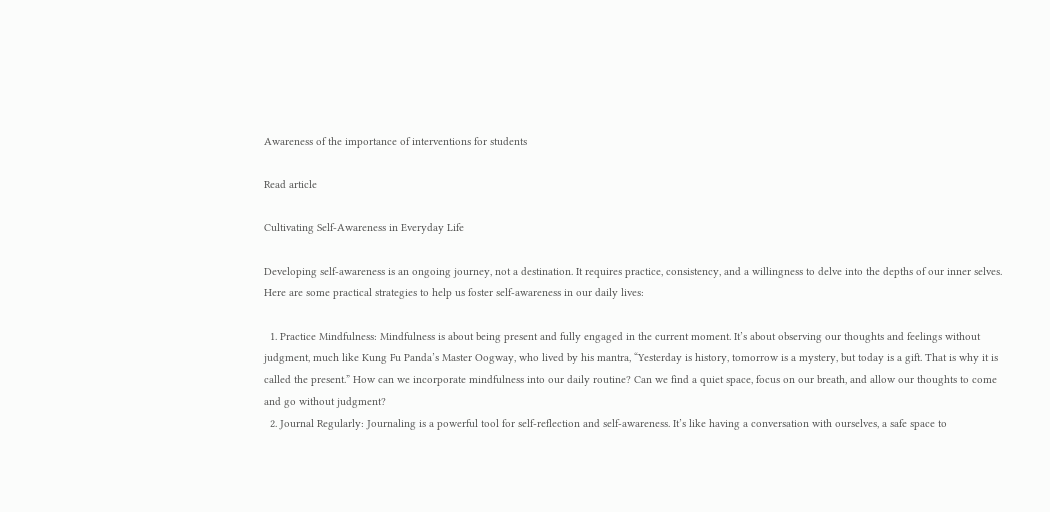Awareness of the importance of interventions for students

Read article

Cultivating Self-Awareness in Everyday Life

Developing self-awareness is an ongoing journey, not a destination. It requires practice, consistency, and a willingness to delve into the depths of our inner selves. Here are some practical strategies to help us foster self-awareness in our daily lives:

  1. Practice Mindfulness: Mindfulness is about being present and fully engaged in the current moment. It’s about observing our thoughts and feelings without judgment, much like Kung Fu Panda’s Master Oogway, who lived by his mantra, “Yesterday is history, tomorrow is a mystery, but today is a gift. That is why it is called the present.” How can we incorporate mindfulness into our daily routine? Can we find a quiet space, focus on our breath, and allow our thoughts to come and go without judgment?
  2. Journal Regularly: Journaling is a powerful tool for self-reflection and self-awareness. It’s like having a conversation with ourselves, a safe space to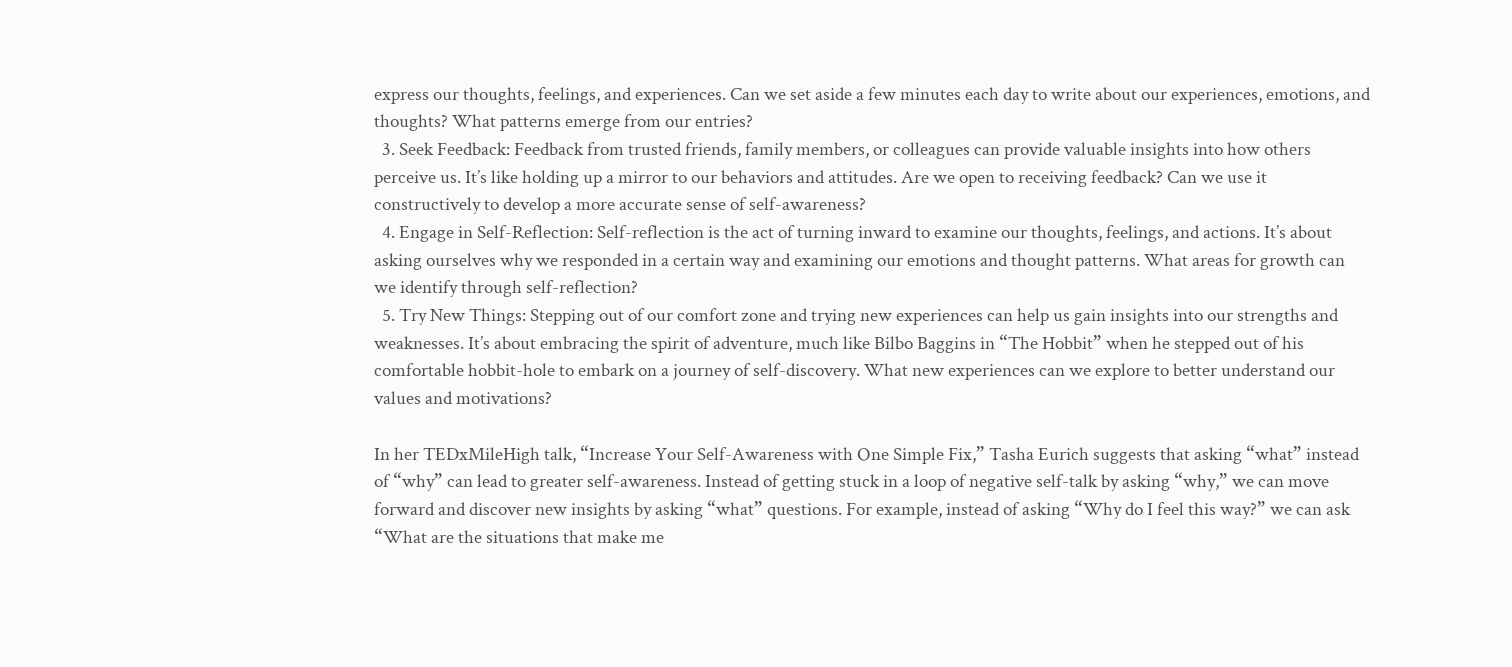express our thoughts, feelings, and experiences. Can we set aside a few minutes each day to write about our experiences, emotions, and thoughts? What patterns emerge from our entries?
  3. Seek Feedback: Feedback from trusted friends, family members, or colleagues can provide valuable insights into how others perceive us. It’s like holding up a mirror to our behaviors and attitudes. Are we open to receiving feedback? Can we use it constructively to develop a more accurate sense of self-awareness?
  4. Engage in Self-Reflection: Self-reflection is the act of turning inward to examine our thoughts, feelings, and actions. It’s about asking ourselves why we responded in a certain way and examining our emotions and thought patterns. What areas for growth can we identify through self-reflection?
  5. Try New Things: Stepping out of our comfort zone and trying new experiences can help us gain insights into our strengths and weaknesses. It’s about embracing the spirit of adventure, much like Bilbo Baggins in “The Hobbit” when he stepped out of his comfortable hobbit-hole to embark on a journey of self-discovery. What new experiences can we explore to better understand our values and motivations?

In her TEDxMileHigh talk, “Increase Your Self-Awareness with One Simple Fix,” Tasha Eurich suggests that asking “what” instead of “why” can lead to greater self-awareness. Instead of getting stuck in a loop of negative self-talk by asking “why,” we can move forward and discover new insights by asking “what” questions. For example, instead of asking “Why do I feel this way?” we can ask “What are the situations that make me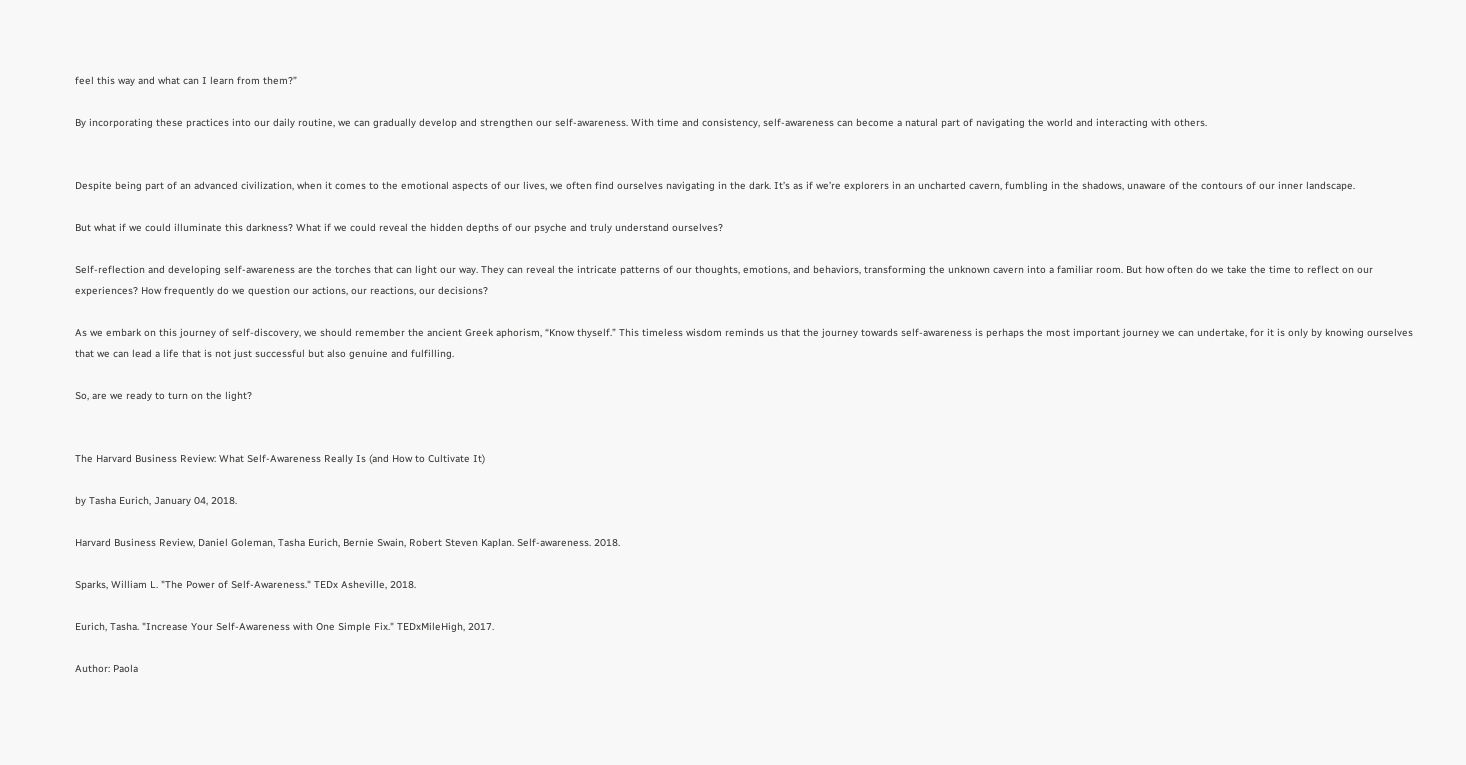feel this way and what can I learn from them?”

By incorporating these practices into our daily routine, we can gradually develop and strengthen our self-awareness. With time and consistency, self-awareness can become a natural part of navigating the world and interacting with others.


Despite being part of an advanced civilization, when it comes to the emotional aspects of our lives, we often find ourselves navigating in the dark. It’s as if we’re explorers in an uncharted cavern, fumbling in the shadows, unaware of the contours of our inner landscape.

But what if we could illuminate this darkness? What if we could reveal the hidden depths of our psyche and truly understand ourselves?

Self-reflection and developing self-awareness are the torches that can light our way. They can reveal the intricate patterns of our thoughts, emotions, and behaviors, transforming the unknown cavern into a familiar room. But how often do we take the time to reflect on our experiences? How frequently do we question our actions, our reactions, our decisions?

As we embark on this journey of self-discovery, we should remember the ancient Greek aphorism, “Know thyself.” This timeless wisdom reminds us that the journey towards self-awareness is perhaps the most important journey we can undertake, for it is only by knowing ourselves that we can lead a life that is not just successful but also genuine and fulfilling.

So, are we ready to turn on the light?


The Harvard Business Review: What Self-Awareness Really Is (and How to Cultivate It)

by Tasha Eurich, January 04, 2018.

Harvard Business Review, Daniel Goleman, Tasha Eurich, Bernie Swain, Robert Steven Kaplan. Self-awareness. 2018.

Sparks, William L. "The Power of Self-Awareness." TEDx Asheville, 2018.

Eurich, Tasha. "Increase Your Self-Awareness with One Simple Fix." TEDxMileHigh, 2017.

Author: Paola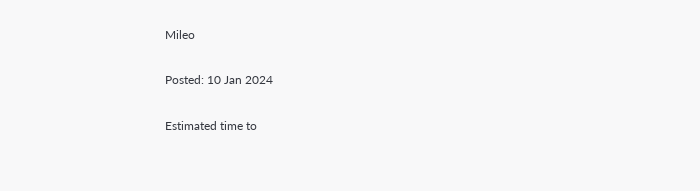Mileo

Posted: 10 Jan 2024

Estimated time to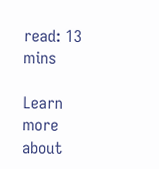read: 13 mins

Learn more about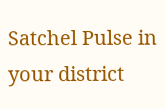Satchel Pulse in your district